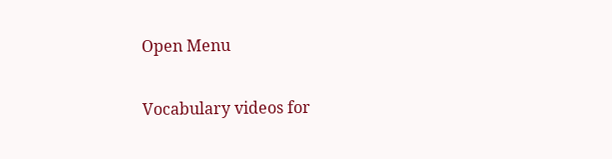Open Menu

Vocabulary videos for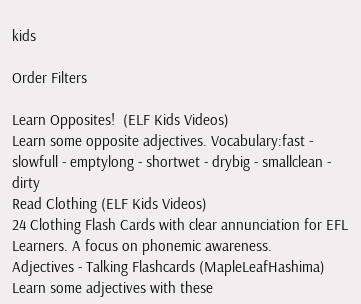kids

Order Filters

Learn Opposites!  (ELF Kids Videos)
Learn some opposite adjectives. Vocabulary:fast - slowfull - emptylong - shortwet - drybig - smallclean - dirty
Read Clothing (ELF Kids Videos)
24 Clothing Flash Cards with clear annunciation for EFL Learners. A focus on phonemic awareness.
Adjectives - Talking Flashcards (MapleLeafHashima)
Learn some adjectives with these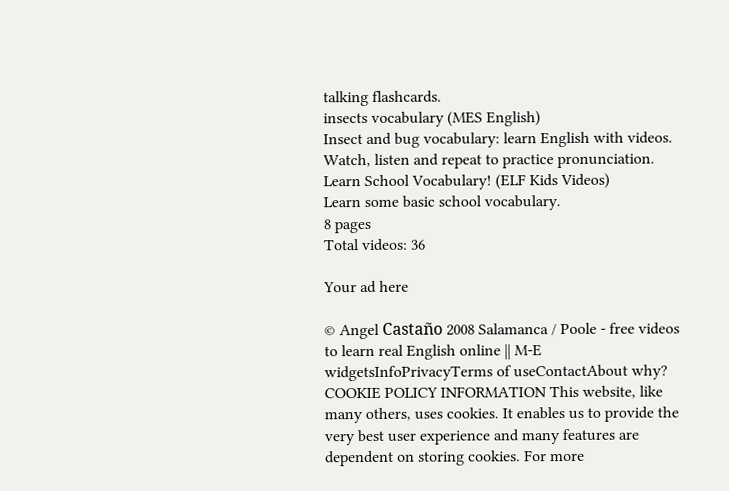talking flashcards.
insects vocabulary (MES English)
Insect and bug vocabulary: learn English with videos. Watch, listen and repeat to practice pronunciation.
Learn School Vocabulary! (ELF Kids Videos)
Learn some basic school vocabulary.
8 pages
Total videos: 36

Your ad here

© Angel Castaño 2008 Salamanca / Poole - free videos to learn real English online || M-E widgetsInfoPrivacyTerms of useContactAbout why?
COOKIE POLICY INFORMATION This website, like many others, uses cookies. It enables us to provide the very best user experience and many features are dependent on storing cookies. For more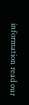information read our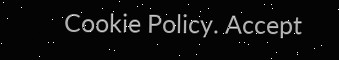Cookie Policy. Accept